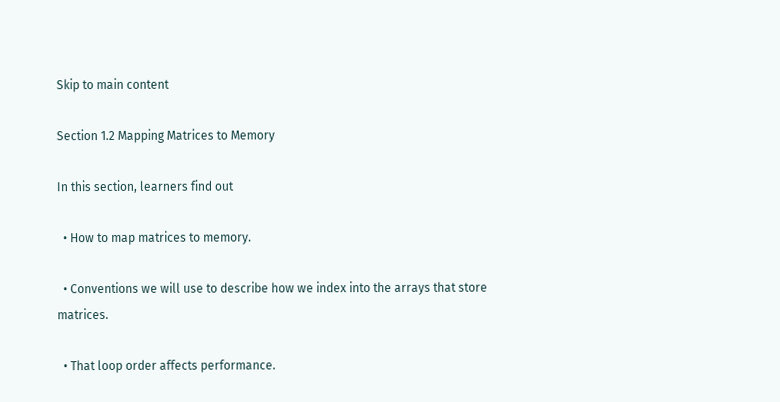Skip to main content

Section 1.2 Mapping Matrices to Memory

In this section, learners find out

  • How to map matrices to memory.

  • Conventions we will use to describe how we index into the arrays that store matrices.

  • That loop order affects performance.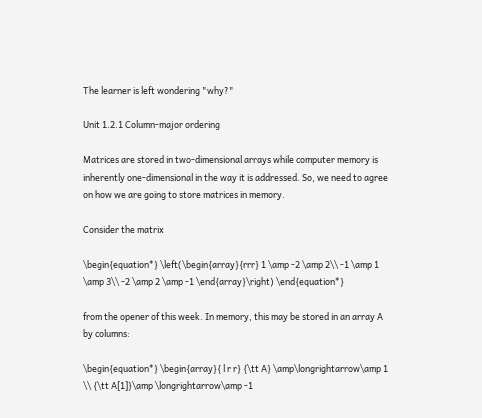The learner is left wondering "why?"

Unit 1.2.1 Column-major ordering

Matrices are stored in two-dimensional arrays while computer memory is inherently one-dimensional in the way it is addressed. So, we need to agree on how we are going to store matrices in memory.

Consider the matrix

\begin{equation*} \left(\begin{array}{rrr} 1 \amp -2 \amp 2\\ -1 \amp 1 \amp 3\\ -2 \amp 2 \amp -1 \end{array}\right) \end{equation*}

from the opener of this week. In memory, this may be stored in an array A by columns:

\begin{equation*} \begin{array}{ l r r} {\tt A} \amp\longrightarrow\amp 1 \\ {\tt A[1]}\amp \longrightarrow\amp -1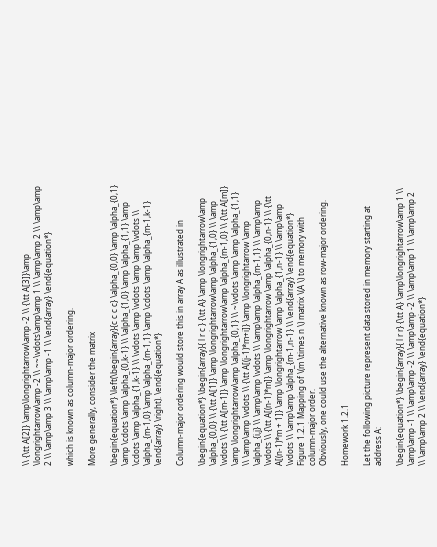\\ {\tt A[2]} \amp\longrightarrow\amp -2 \\ {\tt A[3]}\amp \longrightarrow\amp -2 \\ ~~\vdots\amp\amp 1 \\ \amp\amp 2 \\ \amp\amp 2 \\ \amp\amp 3 \\ \amp\amp -1 \\ \end{array} \end{equation*}

which is known as column-major ordering.

More generally, consider the matrix

\begin{equation*} \left(\begin{array}{c c c c} \alpha_{0,0} \amp \alpha_{0,1} \amp \cdots \amp \alpha_{0,k-1} \\ \alpha_{1,0} \amp \alpha_{1,1} \amp \cdots \amp \alpha_{1,k-1} \\ \vdots \amp \vdots \amp \amp \vdots \\ \alpha_{m-1,0} \amp \alpha_{m-1,1} \amp \cdots \amp \alpha_{m-1,k-1} \end{array} \right). \end{equation*}

Column-major ordering would store this in array A as illustrated in

\begin{equation*} \begin{array}{ l r c } {\tt A} \amp \longrightarrow\amp \alpha_{0,0} \\ {\tt A[1]} \amp \longrightarrow\amp \alpha_{1,0} \\ \amp \vdots \\ {\tt A[m-1]} \amp \longrightarrow\amp \alpha_{m-1,0} \\ {\tt A[m]} \amp \longrightarrow\amp \alpha_{0,1} \\ ~\vdots \amp \amp \alpha_{1,1} \\ \amp\amp \vdots \\ {\tt A[(j-1)*m+i]} \amp \longrightarrow \amp \alpha_{i,j} \\ \amp\amp \vdots \\ \amp\amp \alpha_{m-1,1} \\ \amp\amp \vdots \\ {\tt A[(n-1)*m]} \amp \longrightarrow \amp \alpha_{0,n-1} \\ {\tt A[(n-1)*m + 1]} \amp \longrightarrow \amp \alpha_{1,n-1} \\ \amp\amp \vdots \\ \amp\amp \alpha_{m-1,n-1} \\ \end{array} \end{equation*}
Figure 1.2.1 Mapping of \(m \times n \) matrix \(A \) to memory with column-major order.
Obviously, one could use the alternative known as row-major ordering.

Homework 1.2.1

Let the following picture represent data stored in memory starting at address A:

\begin{equation*} \begin{array}{ l r r} {\tt A} \amp\longrightarrow\amp 1 \\ \amp\amp -1 \\ \amp\amp -2 \\ \amp\amp -2 \\ \amp\amp 1 \\ \amp\amp 2 \\ \amp\amp 2 \\ \end{array} \end{equation*}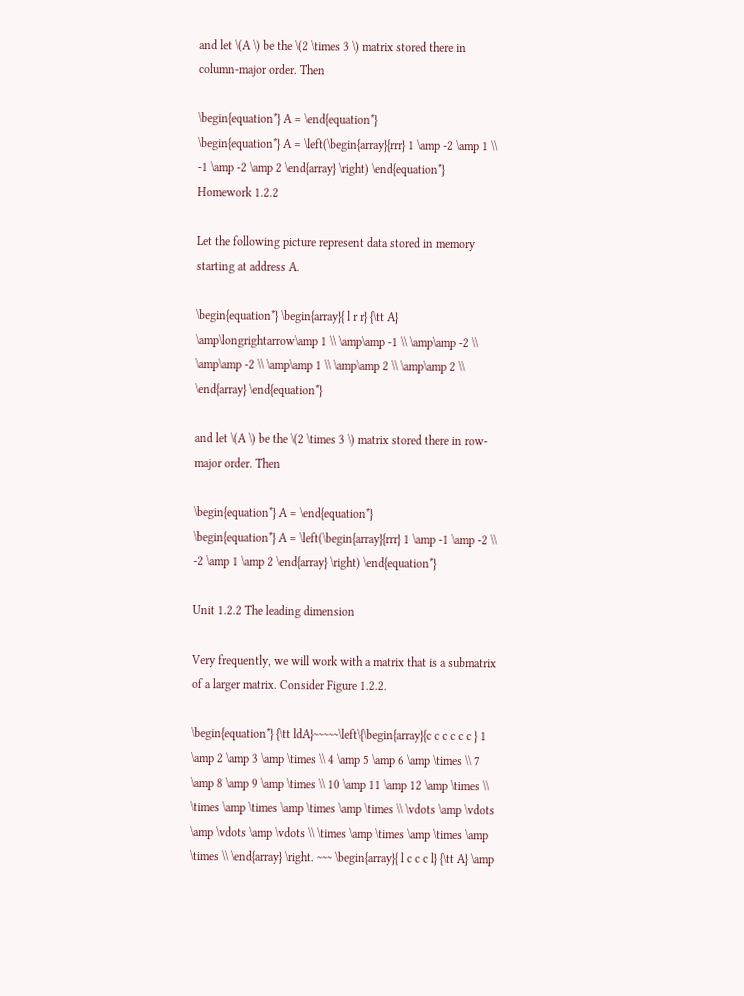and let \(A \) be the \(2 \times 3 \) matrix stored there in column-major order. Then

\begin{equation*} A = \end{equation*}
\begin{equation*} A = \left(\begin{array}{rrr} 1 \amp -2 \amp 1 \\ -1 \amp -2 \amp 2 \end{array} \right) \end{equation*}
Homework 1.2.2

Let the following picture represent data stored in memory starting at address A.

\begin{equation*} \begin{array}{ l r r} {\tt A} \amp\longrightarrow\amp 1 \\ \amp\amp -1 \\ \amp\amp -2 \\ \amp\amp -2 \\ \amp\amp 1 \\ \amp\amp 2 \\ \amp\amp 2 \\ \end{array} \end{equation*}

and let \(A \) be the \(2 \times 3 \) matrix stored there in row-major order. Then

\begin{equation*} A = \end{equation*}
\begin{equation*} A = \left(\begin{array}{rrr} 1 \amp -1 \amp -2 \\ -2 \amp 1 \amp 2 \end{array} \right) \end{equation*}

Unit 1.2.2 The leading dimension

Very frequently, we will work with a matrix that is a submatrix of a larger matrix. Consider Figure 1.2.2.

\begin{equation*} {\tt ldA}~~~~~\left\{\begin{array}{c c c c c c } 1 \amp 2 \amp 3 \amp \times \\ 4 \amp 5 \amp 6 \amp \times \\ 7 \amp 8 \amp 9 \amp \times \\ 10 \amp 11 \amp 12 \amp \times \\ \times \amp \times \amp \times \amp \times \\ \vdots \amp \vdots \amp \vdots \amp \vdots \\ \times \amp \times \amp \times \amp \times \\ \end{array} \right. ~~~ \begin{array}{ l c c c l} {\tt A} \amp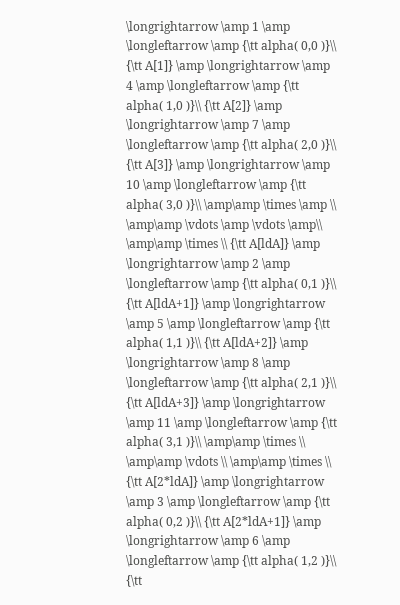\longrightarrow \amp 1 \amp \longleftarrow \amp {\tt alpha( 0,0 )}\\ {\tt A[1]} \amp \longrightarrow \amp 4 \amp \longleftarrow \amp {\tt alpha( 1,0 )}\\ {\tt A[2]} \amp \longrightarrow \amp 7 \amp \longleftarrow \amp {\tt alpha( 2,0 )}\\ {\tt A[3]} \amp \longrightarrow \amp 10 \amp \longleftarrow \amp {\tt alpha( 3,0 )}\\ \amp\amp \times \amp \\ \amp\amp \vdots \amp \vdots \amp\\ \amp\amp \times \\ {\tt A[ldA]} \amp \longrightarrow \amp 2 \amp \longleftarrow \amp {\tt alpha( 0,1 )}\\ {\tt A[ldA+1]} \amp \longrightarrow \amp 5 \amp \longleftarrow \amp {\tt alpha( 1,1 )}\\ {\tt A[ldA+2]} \amp \longrightarrow \amp 8 \amp \longleftarrow \amp {\tt alpha( 2,1 )}\\ {\tt A[ldA+3]} \amp \longrightarrow \amp 11 \amp \longleftarrow \amp {\tt alpha( 3,1 )}\\ \amp\amp \times \\ \amp\amp \vdots \\ \amp\amp \times \\ {\tt A[2*ldA]} \amp \longrightarrow \amp 3 \amp \longleftarrow \amp {\tt alpha( 0,2 )}\\ {\tt A[2*ldA+1]} \amp \longrightarrow \amp 6 \amp \longleftarrow \amp {\tt alpha( 1,2 )}\\ {\tt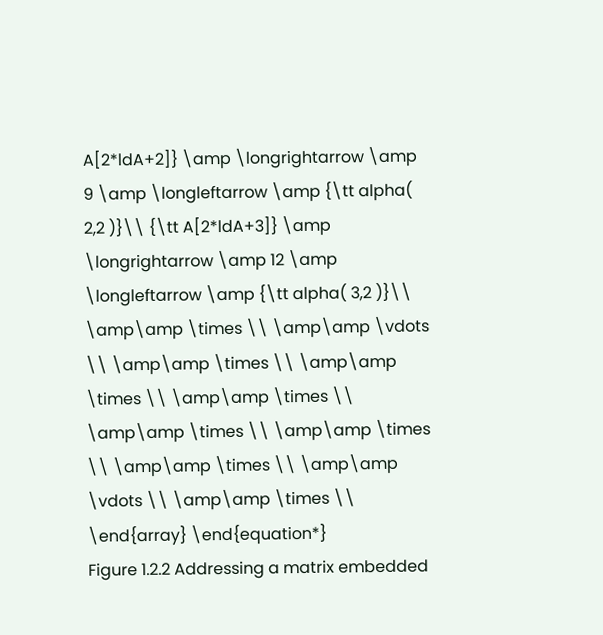A[2*ldA+2]} \amp \longrightarrow \amp 9 \amp \longleftarrow \amp {\tt alpha( 2,2 )}\\ {\tt A[2*ldA+3]} \amp \longrightarrow \amp 12 \amp \longleftarrow \amp {\tt alpha( 3,2 )}\\ \amp\amp \times \\ \amp\amp \vdots \\ \amp\amp \times \\ \amp\amp \times \\ \amp\amp \times \\ \amp\amp \times \\ \amp\amp \times \\ \amp\amp \times \\ \amp\amp \vdots \\ \amp\amp \times \\ \end{array} \end{equation*}
Figure 1.2.2 Addressing a matrix embedded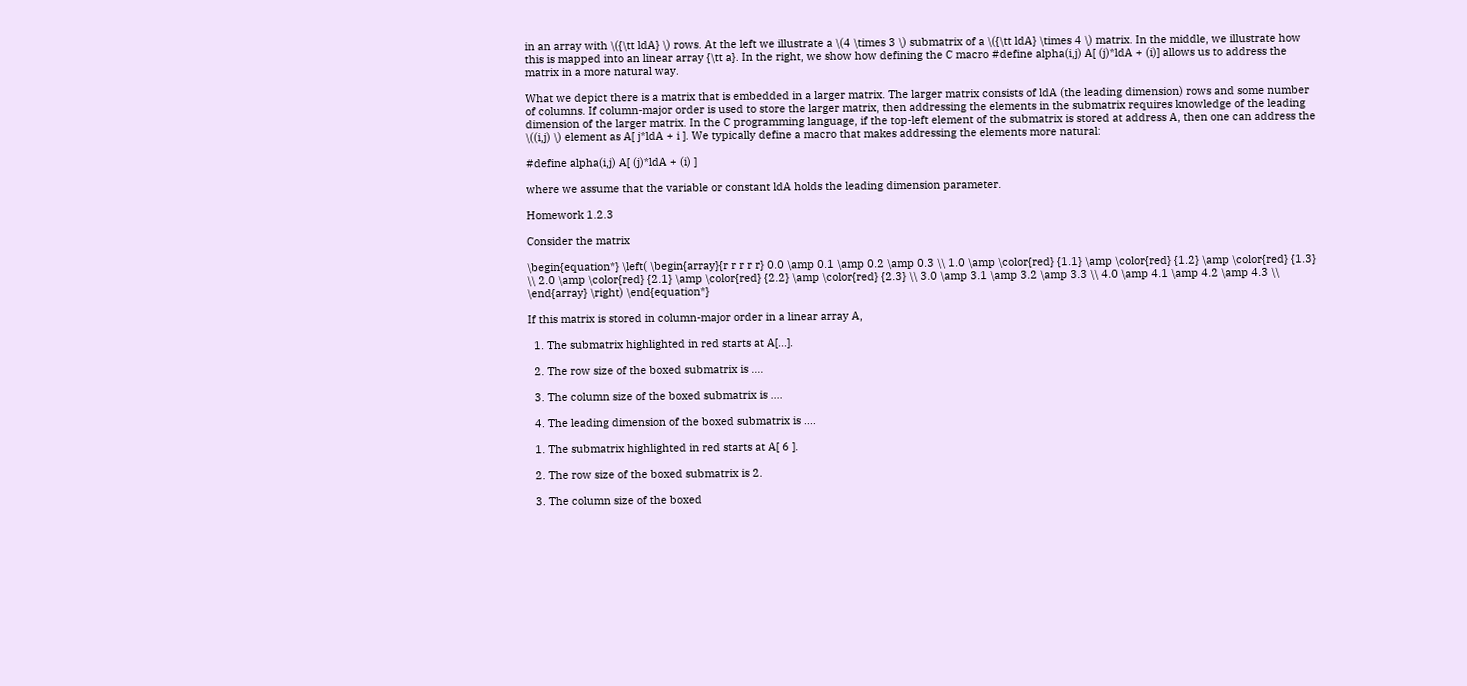in an array with \({\tt ldA} \) rows. At the left we illustrate a \(4 \times 3 \) submatrix of a \({\tt ldA} \times 4 \) matrix. In the middle, we illustrate how this is mapped into an linear array {\tt a}. In the right, we show how defining the C macro #define alpha(i,j) A[ (j)*ldA + (i)] allows us to address the matrix in a more natural way.

What we depict there is a matrix that is embedded in a larger matrix. The larger matrix consists of ldA (the leading dimension) rows and some number of columns. If column-major order is used to store the larger matrix, then addressing the elements in the submatrix requires knowledge of the leading dimension of the larger matrix. In the C programming language, if the top-left element of the submatrix is stored at address A, then one can address the \((i,j) \) element as A[ j*ldA + i ]. We typically define a macro that makes addressing the elements more natural:

#define alpha(i,j) A[ (j)*ldA + (i) ]

where we assume that the variable or constant ldA holds the leading dimension parameter.

Homework 1.2.3

Consider the matrix

\begin{equation*} \left( \begin{array}{r r r r r} 0.0 \amp 0.1 \amp 0.2 \amp 0.3 \\ 1.0 \amp \color{red} {1.1} \amp \color{red} {1.2} \amp \color{red} {1.3} \\ 2.0 \amp \color{red} {2.1} \amp \color{red} {2.2} \amp \color{red} {2.3} \\ 3.0 \amp 3.1 \amp 3.2 \amp 3.3 \\ 4.0 \amp 4.1 \amp 4.2 \amp 4.3 \\ \end{array} \right) \end{equation*}

If this matrix is stored in column-major order in a linear array A,

  1. The submatrix highlighted in red starts at A[...].

  2. The row size of the boxed submatrix is ....

  3. The column size of the boxed submatrix is ....

  4. The leading dimension of the boxed submatrix is ....

  1. The submatrix highlighted in red starts at A[ 6 ].

  2. The row size of the boxed submatrix is 2.

  3. The column size of the boxed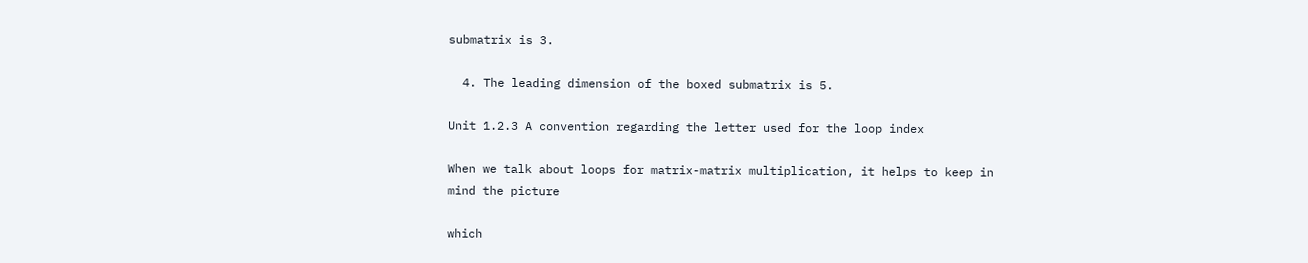submatrix is 3.

  4. The leading dimension of the boxed submatrix is 5.

Unit 1.2.3 A convention regarding the letter used for the loop index

When we talk about loops for matrix-matrix multiplication, it helps to keep in mind the picture

which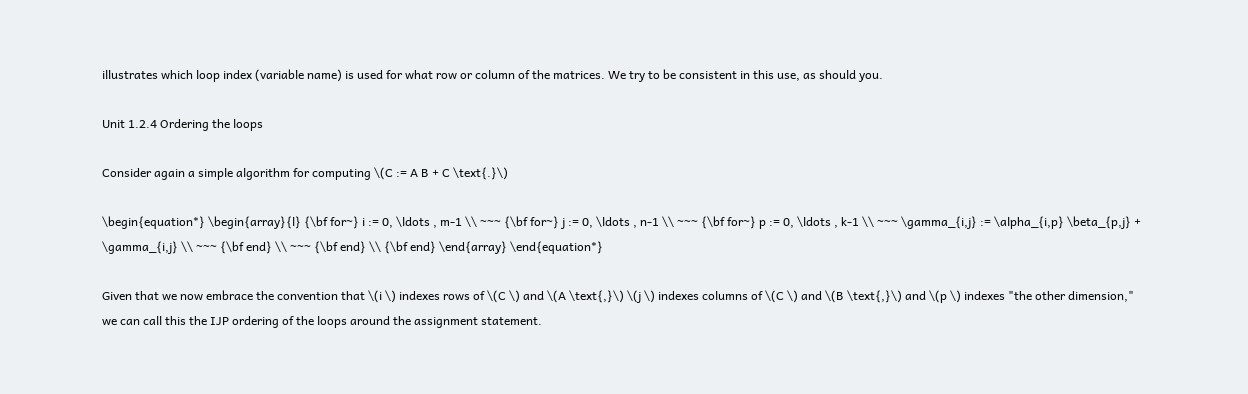illustrates which loop index (variable name) is used for what row or column of the matrices. We try to be consistent in this use, as should you.

Unit 1.2.4 Ordering the loops

Consider again a simple algorithm for computing \(C := A B + C \text{.}\)

\begin{equation*} \begin{array}{l} {\bf for~} i := 0, \ldots , m-1 \\ ~~~ {\bf for~} j := 0, \ldots , n-1 \\ ~~~ {\bf for~} p := 0, \ldots , k-1 \\ ~~~ \gamma_{i,j} := \alpha_{i,p} \beta_{p,j} + \gamma_{i,j} \\ ~~~ {\bf end} \\ ~~~ {\bf end} \\ {\bf end} \end{array} \end{equation*}

Given that we now embrace the convention that \(i \) indexes rows of \(C \) and \(A \text{,}\) \(j \) indexes columns of \(C \) and \(B \text{,}\) and \(p \) indexes "the other dimension," we can call this the IJP ordering of the loops around the assignment statement.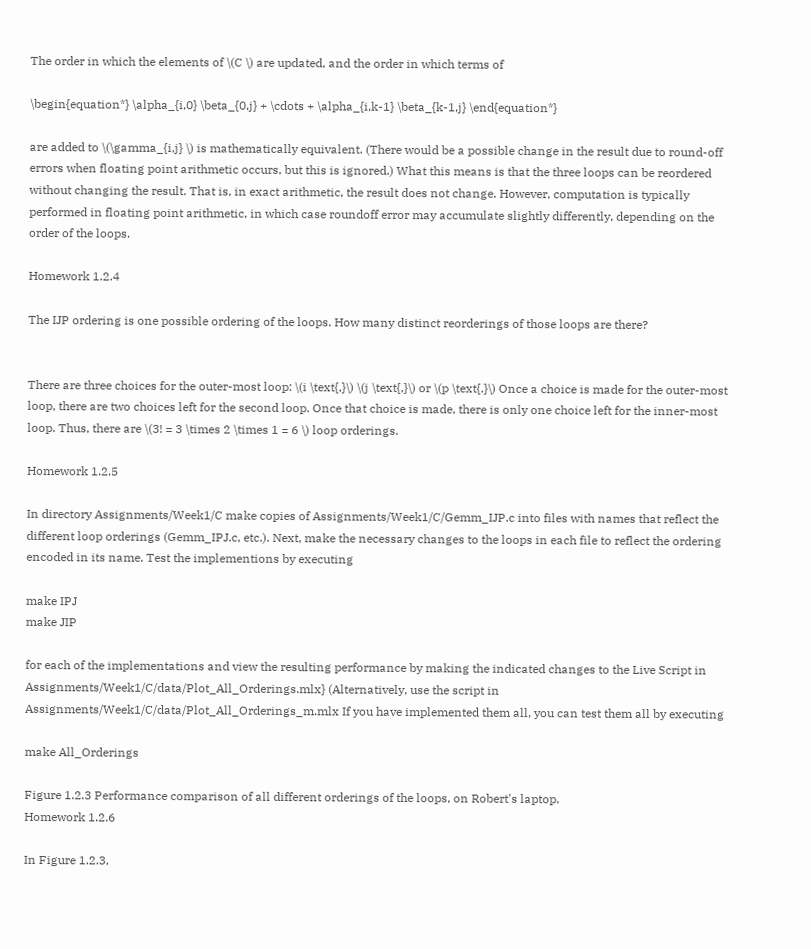The order in which the elements of \(C \) are updated, and the order in which terms of

\begin{equation*} \alpha_{i,0} \beta_{0,j} + \cdots + \alpha_{i,k-1} \beta_{k-1,j} \end{equation*}

are added to \(\gamma_{i,j} \) is mathematically equivalent. (There would be a possible change in the result due to round-off errors when floating point arithmetic occurs, but this is ignored.) What this means is that the three loops can be reordered without changing the result. That is, in exact arithmetic, the result does not change. However, computation is typically performed in floating point arithmetic, in which case roundoff error may accumulate slightly differently, depending on the order of the loops.

Homework 1.2.4

The IJP ordering is one possible ordering of the loops. How many distinct reorderings of those loops are there?


There are three choices for the outer-most loop: \(i \text{,}\) \(j \text{,}\) or \(p \text{.}\) Once a choice is made for the outer-most loop, there are two choices left for the second loop. Once that choice is made, there is only one choice left for the inner-most loop. Thus, there are \(3! = 3 \times 2 \times 1 = 6 \) loop orderings.

Homework 1.2.5

In directory Assignments/Week1/C make copies of Assignments/Week1/C/Gemm_IJP.c into files with names that reflect the different loop orderings (Gemm_IPJ.c, etc.). Next, make the necessary changes to the loops in each file to reflect the ordering encoded in its name. Test the implementions by executing

make IPJ
make JIP

for each of the implementations and view the resulting performance by making the indicated changes to the Live Script in Assignments/Week1/C/data/Plot_All_Orderings.mlx} (Alternatively, use the script in Assignments/Week1/C/data/Plot_All_Orderings_m.mlx If you have implemented them all, you can test them all by executing

make All_Orderings

Figure 1.2.3 Performance comparison of all different orderings of the loops, on Robert's laptop.
Homework 1.2.6

In Figure 1.2.3,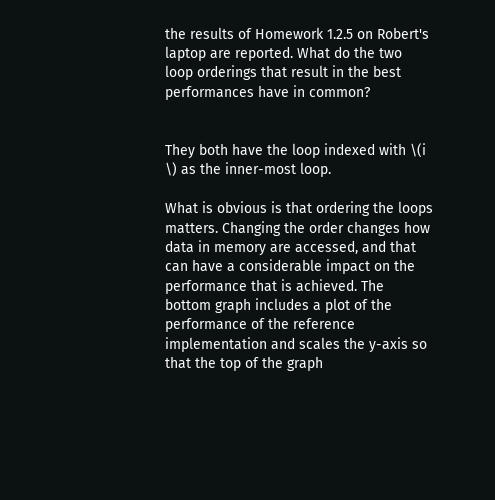the results of Homework 1.2.5 on Robert's laptop are reported. What do the two loop orderings that result in the best performances have in common?


They both have the loop indexed with \(i \) as the inner-most loop.

What is obvious is that ordering the loops matters. Changing the order changes how data in memory are accessed, and that can have a considerable impact on the performance that is achieved. The bottom graph includes a plot of the performance of the reference implementation and scales the y-axis so that the top of the graph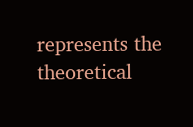represents the theoretical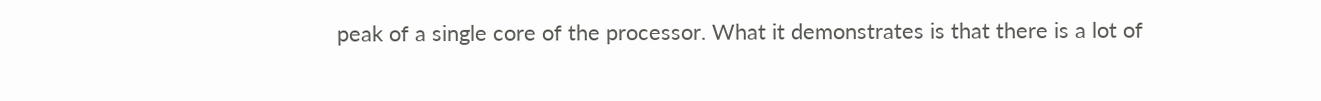peak of a single core of the processor. What it demonstrates is that there is a lot of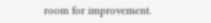room for improvement.